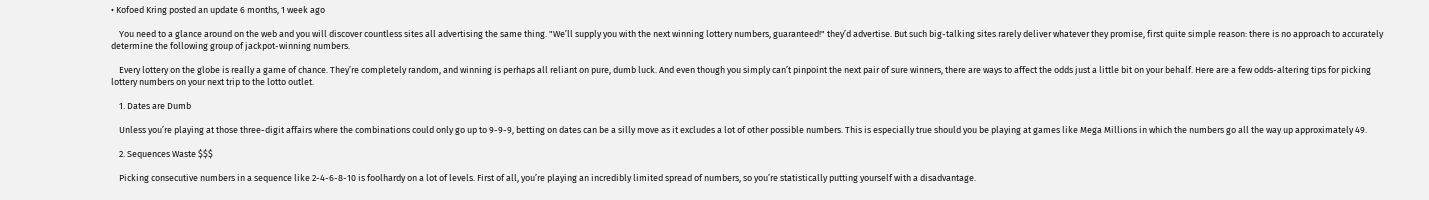• Kofoed Kring posted an update 6 months, 1 week ago

    You need to a glance around on the web and you will discover countless sites all advertising the same thing. "We’ll supply you with the next winning lottery numbers, guaranteed!" they’d advertise. But such big-talking sites rarely deliver whatever they promise, first quite simple reason: there is no approach to accurately determine the following group of jackpot-winning numbers.

    Every lottery on the globe is really a game of chance. They’re completely random, and winning is perhaps all reliant on pure, dumb luck. And even though you simply can’t pinpoint the next pair of sure winners, there are ways to affect the odds just a little bit on your behalf. Here are a few odds-altering tips for picking lottery numbers on your next trip to the lotto outlet.

    1. Dates are Dumb

    Unless you’re playing at those three-digit affairs where the combinations could only go up to 9-9-9, betting on dates can be a silly move as it excludes a lot of other possible numbers. This is especially true should you be playing at games like Mega Millions in which the numbers go all the way up approximately 49.

    2. Sequences Waste $$$

    Picking consecutive numbers in a sequence like 2-4-6-8-10 is foolhardy on a lot of levels. First of all, you’re playing an incredibly limited spread of numbers, so you’re statistically putting yourself with a disadvantage.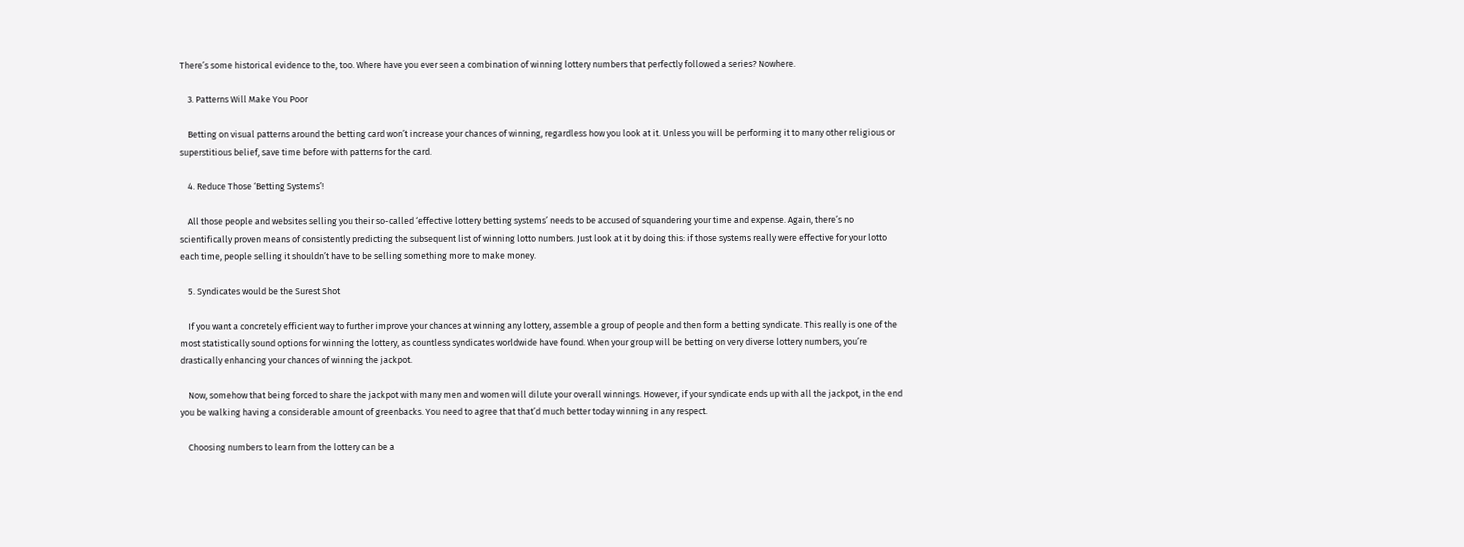There’s some historical evidence to the, too. Where have you ever seen a combination of winning lottery numbers that perfectly followed a series? Nowhere.

    3. Patterns Will Make You Poor

    Betting on visual patterns around the betting card won’t increase your chances of winning, regardless how you look at it. Unless you will be performing it to many other religious or superstitious belief, save time before with patterns for the card.

    4. Reduce Those ‘Betting Systems’!

    All those people and websites selling you their so-called ‘effective lottery betting systems’ needs to be accused of squandering your time and expense. Again, there’s no scientifically proven means of consistently predicting the subsequent list of winning lotto numbers. Just look at it by doing this: if those systems really were effective for your lotto each time, people selling it shouldn’t have to be selling something more to make money.

    5. Syndicates would be the Surest Shot

    If you want a concretely efficient way to further improve your chances at winning any lottery, assemble a group of people and then form a betting syndicate. This really is one of the most statistically sound options for winning the lottery, as countless syndicates worldwide have found. When your group will be betting on very diverse lottery numbers, you’re drastically enhancing your chances of winning the jackpot.

    Now, somehow that being forced to share the jackpot with many men and women will dilute your overall winnings. However, if your syndicate ends up with all the jackpot, in the end you be walking having a considerable amount of greenbacks. You need to agree that that’d much better today winning in any respect.

    Choosing numbers to learn from the lottery can be a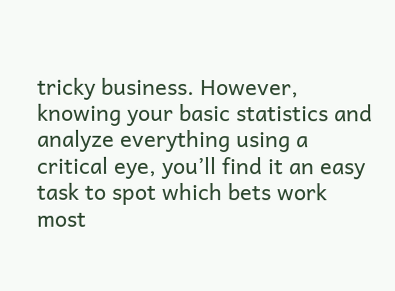tricky business. However, knowing your basic statistics and analyze everything using a critical eye, you’ll find it an easy task to spot which bets work most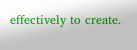effectively to create.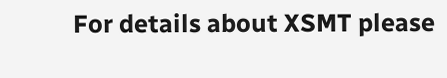For details about XSMT please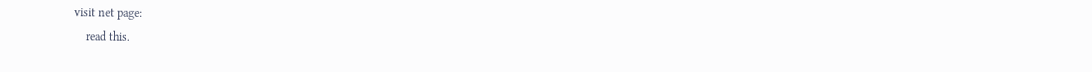visit net page:
    read this.